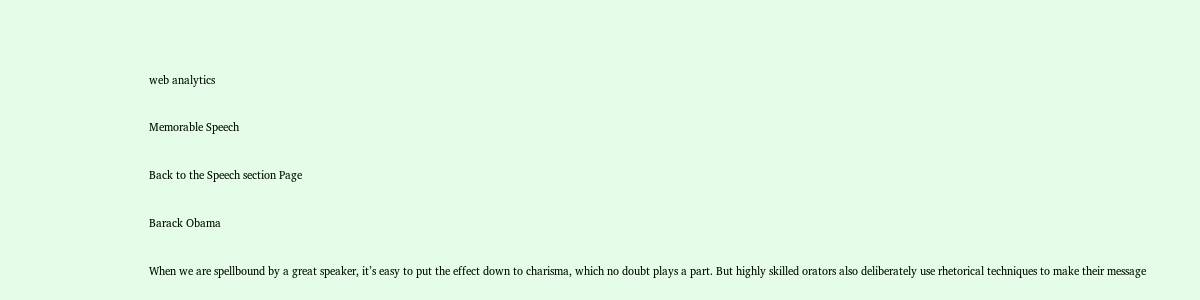web analytics

Memorable Speech

Back to the Speech section Page

Barack Obama

When we are spellbound by a great speaker, it’s easy to put the effect down to charisma, which no doubt plays a part. But highly skilled orators also deliberately use rhetorical techniques to make their message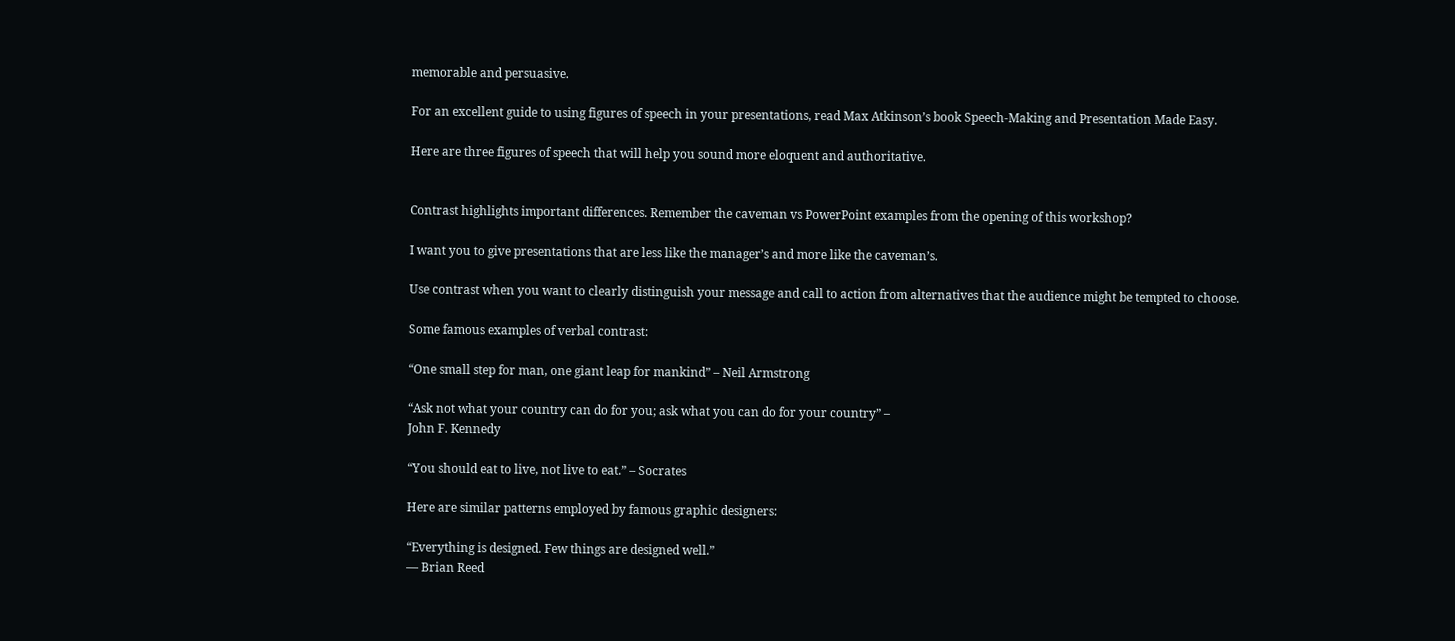memorable and persuasive.

For an excellent guide to using figures of speech in your presentations, read Max Atkinson’s book Speech-Making and Presentation Made Easy.

Here are three figures of speech that will help you sound more eloquent and authoritative.


Contrast highlights important differences. Remember the caveman vs PowerPoint examples from the opening of this workshop?

I want you to give presentations that are less like the manager’s and more like the caveman’s.

Use contrast when you want to clearly distinguish your message and call to action from alternatives that the audience might be tempted to choose.

Some famous examples of verbal contrast:

“One small step for man, one giant leap for mankind” – Neil Armstrong

“Ask not what your country can do for you; ask what you can do for your country” –
John F. Kennedy

“You should eat to live, not live to eat.” – Socrates

Here are similar patterns employed by famous graphic designers:

“Everything is designed. Few things are designed well.”
— Brian Reed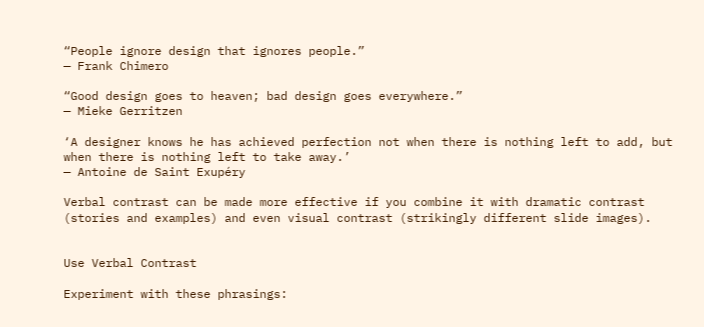“People ignore design that ignores people.”
— Frank Chimero

“Good design goes to heaven; bad design goes everywhere.”
— Mieke Gerritzen

‘A designer knows he has achieved perfection not when there is nothing left to add, but when there is nothing left to take away.’
— Antoine de Saint Exupéry

Verbal contrast can be made more effective if you combine it with dramatic contrast (stories and examples) and even visual contrast (strikingly different slide images).


Use Verbal Contrast

Experiment with these phrasings: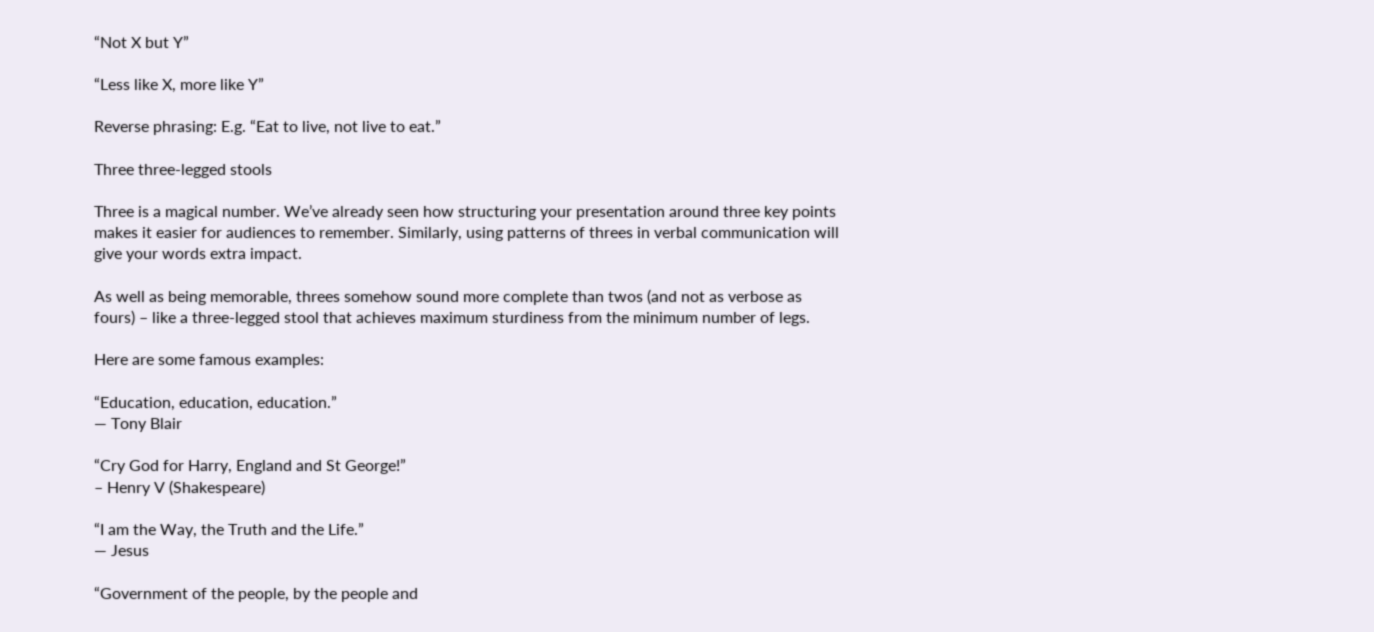“Not X but Y”

“Less like X, more like Y”

Reverse phrasing: E.g. “Eat to live, not live to eat.”

Three three-legged stools

Three is a magical number. We’ve already seen how structuring your presentation around three key points makes it easier for audiences to remember. Similarly, using patterns of threes in verbal communication will give your words extra impact.

As well as being memorable, threes somehow sound more complete than twos (and not as verbose as fours) – like a three-legged stool that achieves maximum sturdiness from the minimum number of legs.

Here are some famous examples:

“Education, education, education.”
— Tony Blair

“Cry God for Harry, England and St George!”
– Henry V (Shakespeare)

“I am the Way, the Truth and the Life.”
— Jesus

“Government of the people, by the people and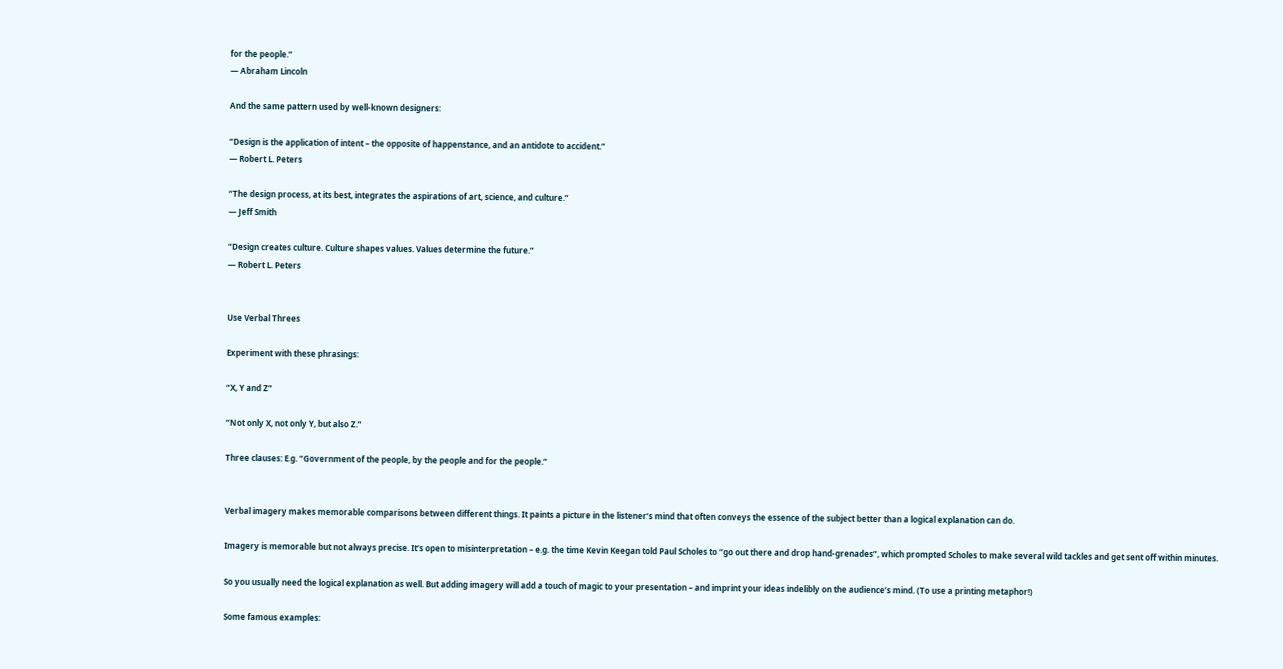for the people.”
— Abraham Lincoln

And the same pattern used by well-known designers:

“Design is the application of intent – the opposite of happenstance, and an antidote to accident.”
— Robert L. Peters

“The design process, at its best, integrates the aspirations of art, science, and culture.”
— Jeff Smith

“Design creates culture. Culture shapes values. Values determine the future.”
— Robert L. Peters


Use Verbal Threes

Experiment with these phrasings:

“X, Y and Z”

“Not only X, not only Y, but also Z.”

Three clauses: E.g. “Government of the people, by the people and for the people.”


Verbal imagery makes memorable comparisons between different things. It paints a picture in the listener’s mind that often conveys the essence of the subject better than a logical explanation can do.

Imagery is memorable but not always precise. It’s open to misinterpretation – e.g. the time Kevin Keegan told Paul Scholes to “go out there and drop hand-grenades”, which prompted Scholes to make several wild tackles and get sent off within minutes.

So you usually need the logical explanation as well. But adding imagery will add a touch of magic to your presentation – and imprint your ideas indelibly on the audience’s mind. (To use a printing metaphor!)

Some famous examples: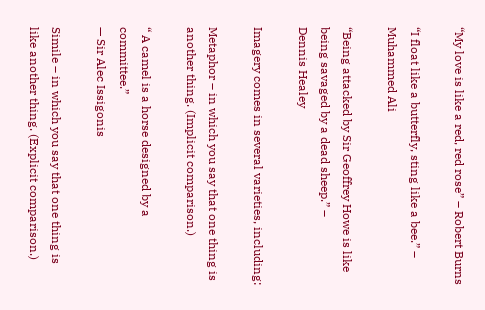“My love is like a red, red rose” – Robert Burns

“I float like a butterfly, sting like a bee.” –
Muhammed Ali

“Being attacked by Sir Geoffrey Howe is like being savaged by a dead sheep.” –
Dennis Healey

Imagery comes in several varieties, including:

Metaphor – in which you say that one thing is another thing. (Implicit comparison.)

“ A camel is a horse designed by a committee.”
— Sir Alec Issigonis

Simile – in which you say that one thing is like another thing. (Explicit comparison.)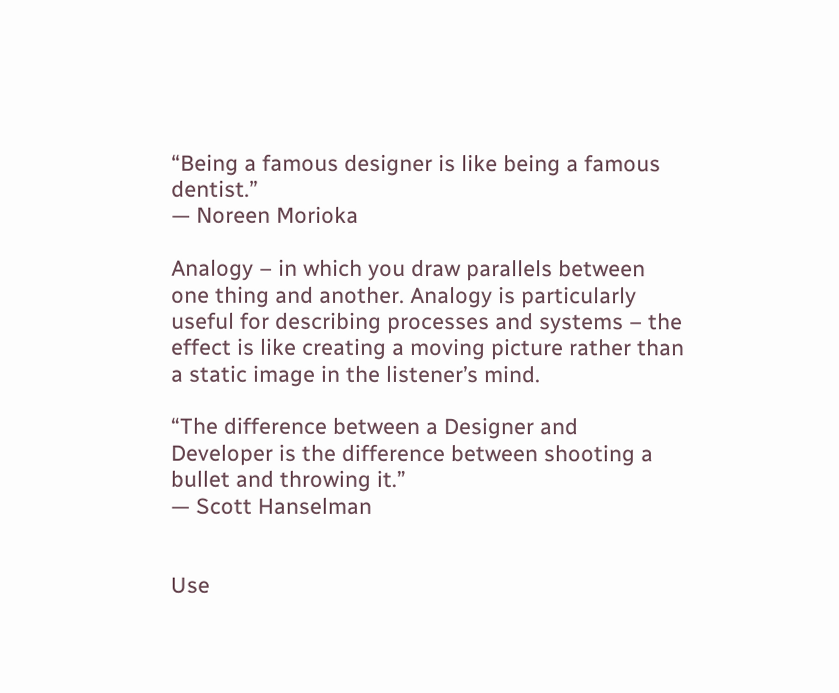“Being a famous designer is like being a famous dentist.”
— Noreen Morioka

Analogy – in which you draw parallels between one thing and another. Analogy is particularly useful for describing processes and systems – the effect is like creating a moving picture rather than a static image in the listener’s mind.

“The difference between a Designer and Developer is the difference between shooting a bullet and throwing it.”
— Scott Hanselman


Use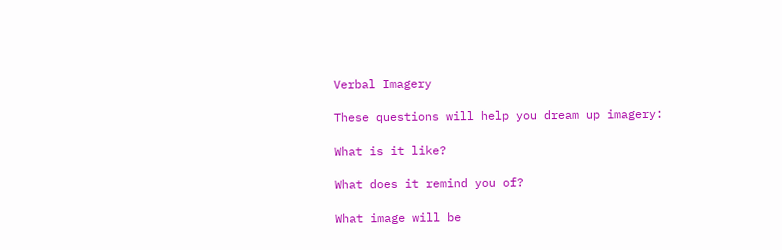Verbal Imagery

These questions will help you dream up imagery:

What is it like?

What does it remind you of?

What image will be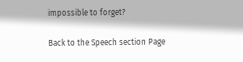impossible to forget?

Back to the Speech section Page